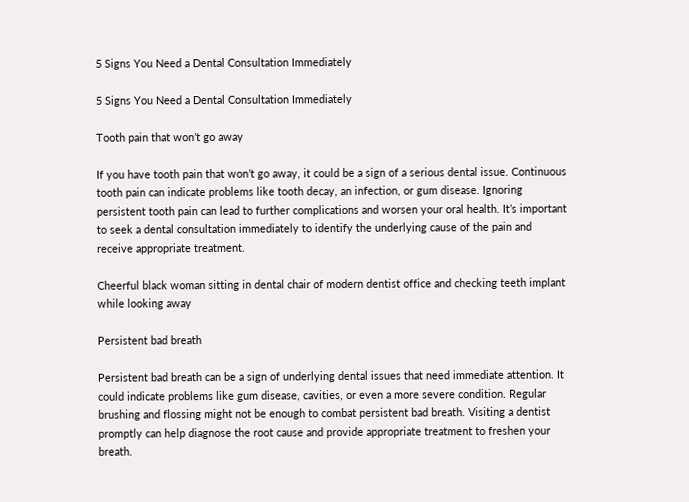5 Signs You Need a Dental Consultation Immediately

5 Signs You Need a Dental Consultation Immediately

Tooth pain that won’t go away

If you have tooth pain that won’t go away, it could be a sign of a serious dental issue. Continuous tooth pain can indicate problems like tooth decay, an infection, or gum disease. Ignoring persistent tooth pain can lead to further complications and worsen your oral health. It’s important to seek a dental consultation immediately to identify the underlying cause of the pain and receive appropriate treatment.

Cheerful black woman sitting in dental chair of modern dentist office and checking teeth implant while looking away

Persistent bad breath

Persistent bad breath can be a sign of underlying dental issues that need immediate attention. It could indicate problems like gum disease, cavities, or even a more severe condition. Regular brushing and flossing might not be enough to combat persistent bad breath. Visiting a dentist promptly can help diagnose the root cause and provide appropriate treatment to freshen your breath.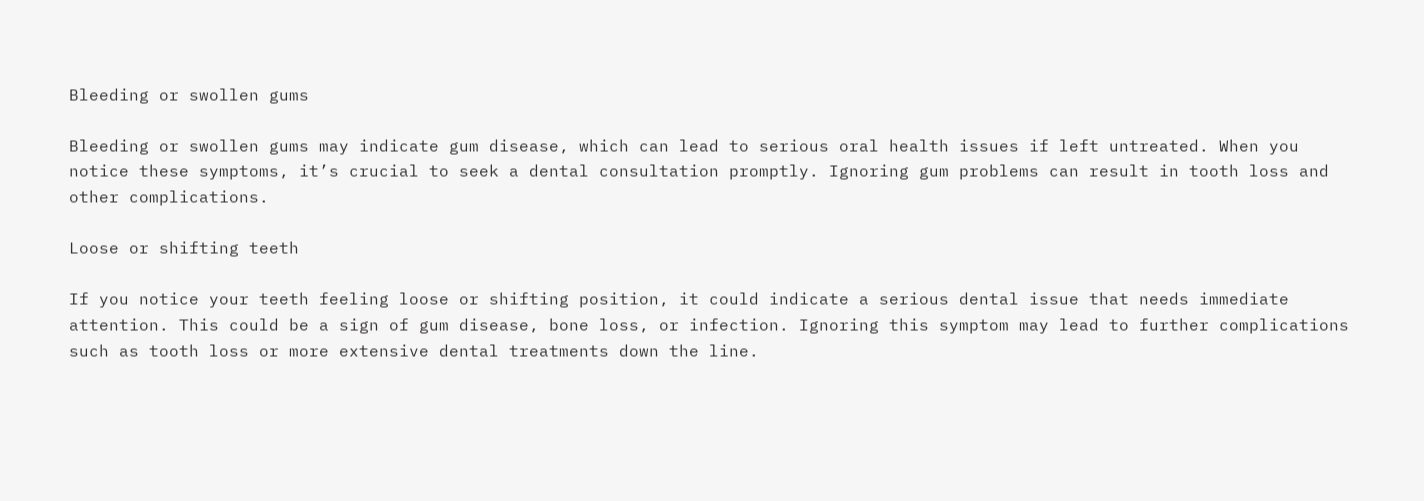Bleeding or swollen gums

Bleeding or swollen gums may indicate gum disease, which can lead to serious oral health issues if left untreated. When you notice these symptoms, it’s crucial to seek a dental consultation promptly. Ignoring gum problems can result in tooth loss and other complications.

Loose or shifting teeth

If you notice your teeth feeling loose or shifting position, it could indicate a serious dental issue that needs immediate attention. This could be a sign of gum disease, bone loss, or infection. Ignoring this symptom may lead to further complications such as tooth loss or more extensive dental treatments down the line.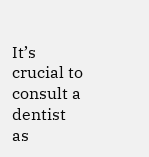It’s crucial to consult a dentist as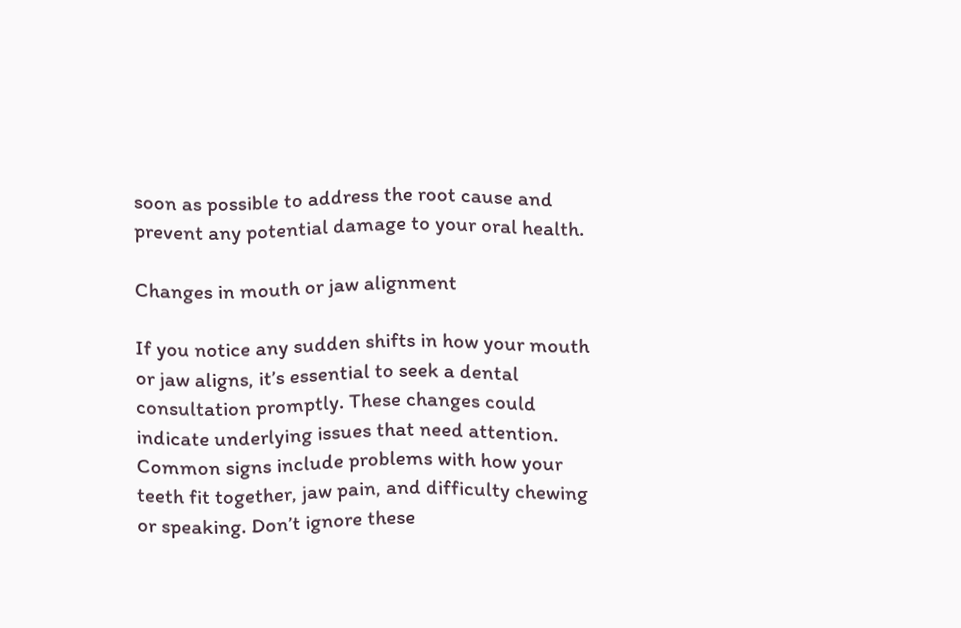soon as possible to address the root cause and prevent any potential damage to your oral health.

Changes in mouth or jaw alignment

If you notice any sudden shifts in how your mouth or jaw aligns, it’s essential to seek a dental consultation promptly. These changes could indicate underlying issues that need attention. Common signs include problems with how your teeth fit together, jaw pain, and difficulty chewing or speaking. Don’t ignore these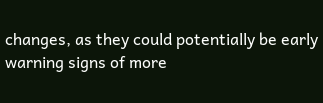changes, as they could potentially be early warning signs of more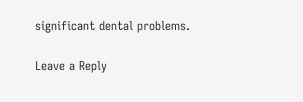significant dental problems.

Leave a Reply